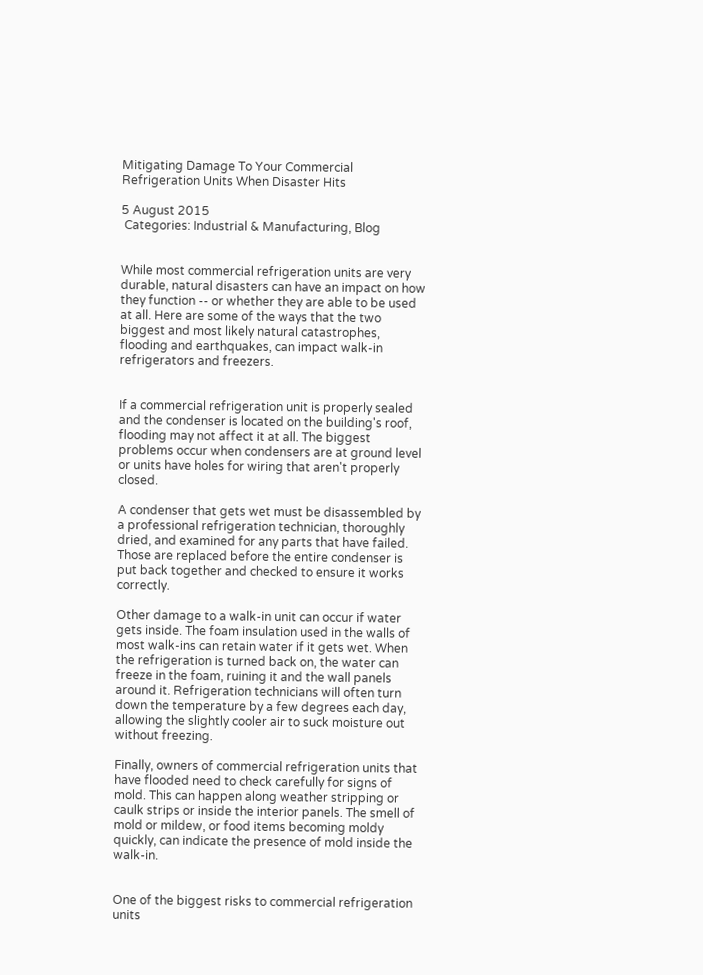Mitigating Damage To Your Commercial Refrigeration Units When Disaster Hits

5 August 2015
 Categories: Industrial & Manufacturing, Blog


While most commercial refrigeration units are very durable, natural disasters can have an impact on how they function -- or whether they are able to be used at all. Here are some of the ways that the two biggest and most likely natural catastrophes, flooding and earthquakes, can impact walk-in refrigerators and freezers.


If a commercial refrigeration unit is properly sealed and the condenser is located on the building's roof, flooding may not affect it at all. The biggest problems occur when condensers are at ground level or units have holes for wiring that aren't properly closed.

A condenser that gets wet must be disassembled by a professional refrigeration technician, thoroughly dried, and examined for any parts that have failed. Those are replaced before the entire condenser is put back together and checked to ensure it works correctly.

Other damage to a walk-in unit can occur if water gets inside. The foam insulation used in the walls of most walk-ins can retain water if it gets wet. When the refrigeration is turned back on, the water can freeze in the foam, ruining it and the wall panels around it. Refrigeration technicians will often turn down the temperature by a few degrees each day, allowing the slightly cooler air to suck moisture out without freezing.

Finally, owners of commercial refrigeration units that have flooded need to check carefully for signs of mold. This can happen along weather stripping or caulk strips or inside the interior panels. The smell of mold or mildew, or food items becoming moldy quickly, can indicate the presence of mold inside the walk-in.


One of the biggest risks to commercial refrigeration units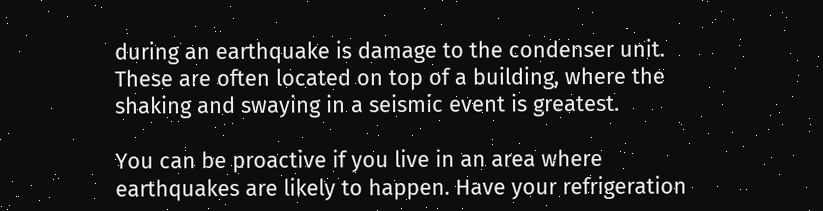during an earthquake is damage to the condenser unit. These are often located on top of a building, where the shaking and swaying in a seismic event is greatest.

You can be proactive if you live in an area where earthquakes are likely to happen. Have your refrigeration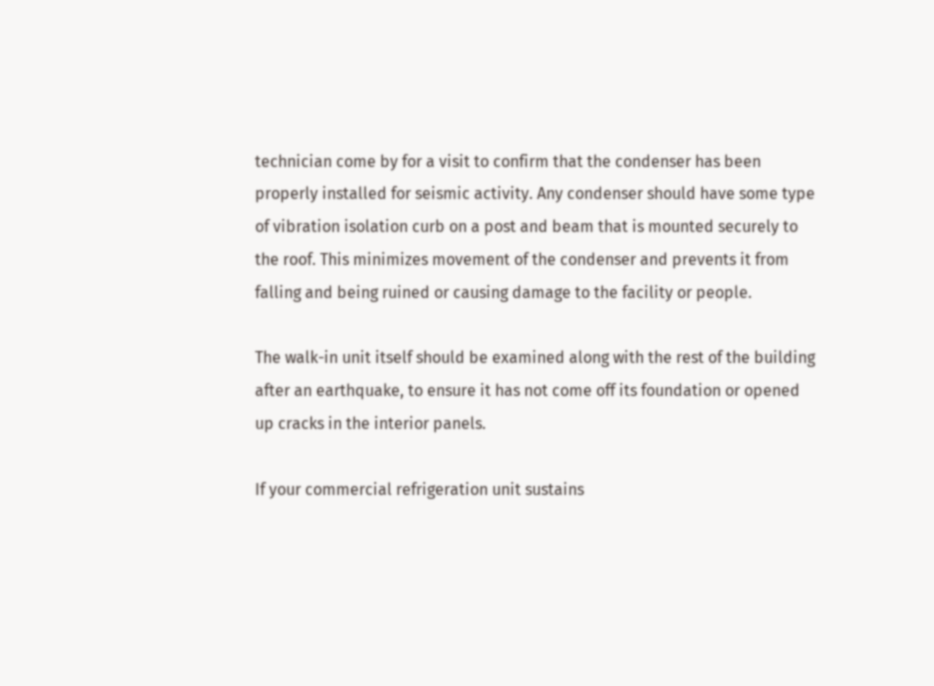technician come by for a visit to confirm that the condenser has been properly installed for seismic activity. Any condenser should have some type of vibration isolation curb on a post and beam that is mounted securely to the roof. This minimizes movement of the condenser and prevents it from falling and being ruined or causing damage to the facility or people.

The walk-in unit itself should be examined along with the rest of the building after an earthquake, to ensure it has not come off its foundation or opened up cracks in the interior panels.

If your commercial refrigeration unit sustains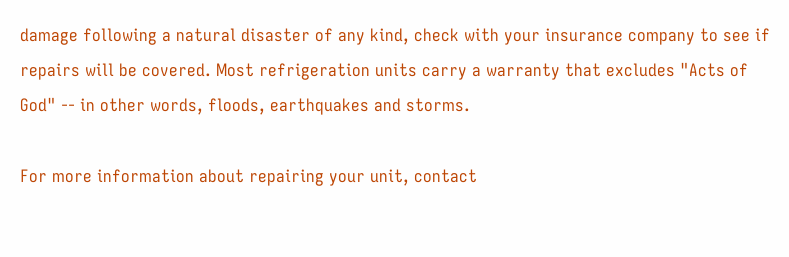damage following a natural disaster of any kind, check with your insurance company to see if repairs will be covered. Most refrigeration units carry a warranty that excludes "Acts of God" -- in other words, floods, earthquakes and storms.

For more information about repairing your unit, contact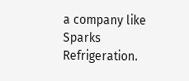a company like Sparks Refrigeration.